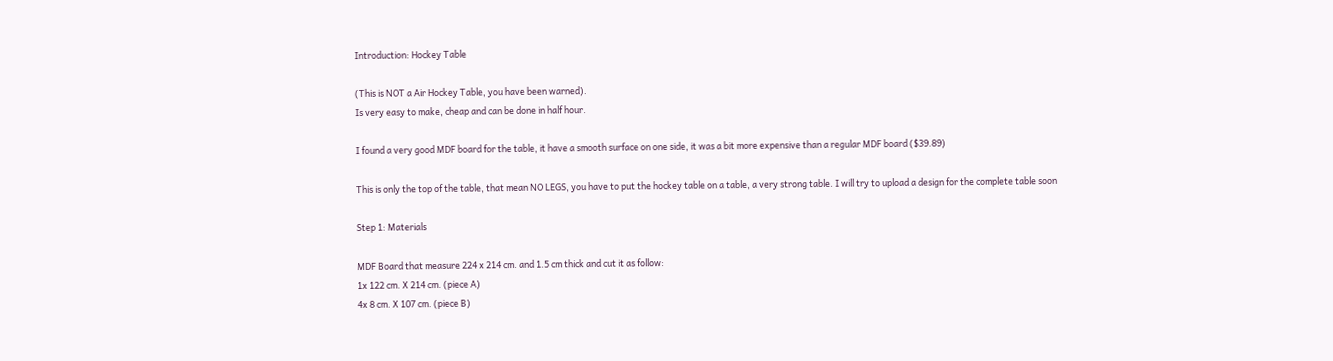Introduction: Hockey Table

(This is NOT a Air Hockey Table, you have been warned).
Is very easy to make, cheap and can be done in half hour.

I found a very good MDF board for the table, it have a smooth surface on one side, it was a bit more expensive than a regular MDF board ($39.89)

This is only the top of the table, that mean NO LEGS, you have to put the hockey table on a table, a very strong table. I will try to upload a design for the complete table soon

Step 1: Materials

MDF Board that measure 224 x 214 cm. and 1.5 cm thick and cut it as follow:
1x 122 cm. X 214 cm. (piece A)
4x 8 cm. X 107 cm. (piece B)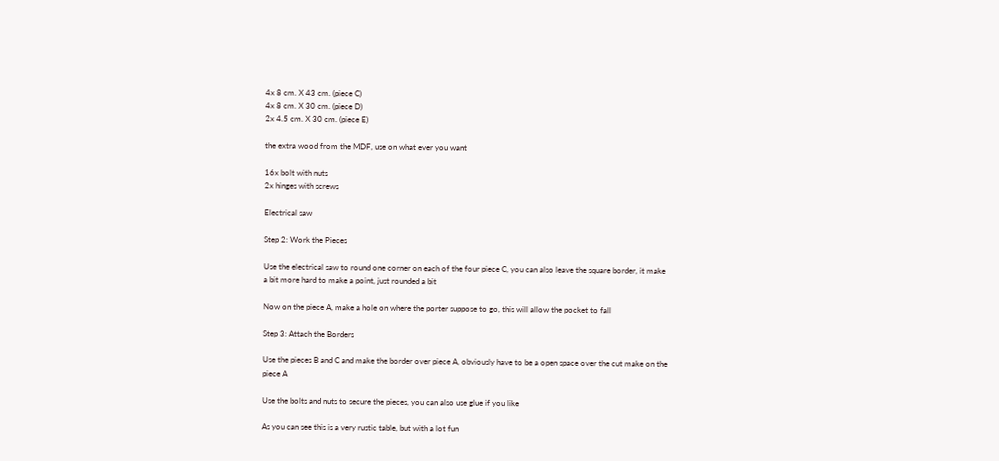4x 8 cm. X 43 cm. (piece C)
4x 8 cm. X 30 cm. (piece D)
2x 4.5 cm. X 30 cm. (piece E)

the extra wood from the MDF, use on what ever you want

16x bolt with nuts
2x hinges with screws

Electrical saw

Step 2: Work the Pieces

Use the electrical saw to round one corner on each of the four piece C, you can also leave the square border, it make a bit more hard to make a point, just rounded a bit

Now on the piece A, make a hole on where the porter suppose to go, this will allow the pocket to fall

Step 3: Attach the Borders

Use the pieces B and C and make the border over piece A, obviously have to be a open space over the cut make on the piece A

Use the bolts and nuts to secure the pieces, you can also use glue if you like

As you can see this is a very rustic table, but with a lot fun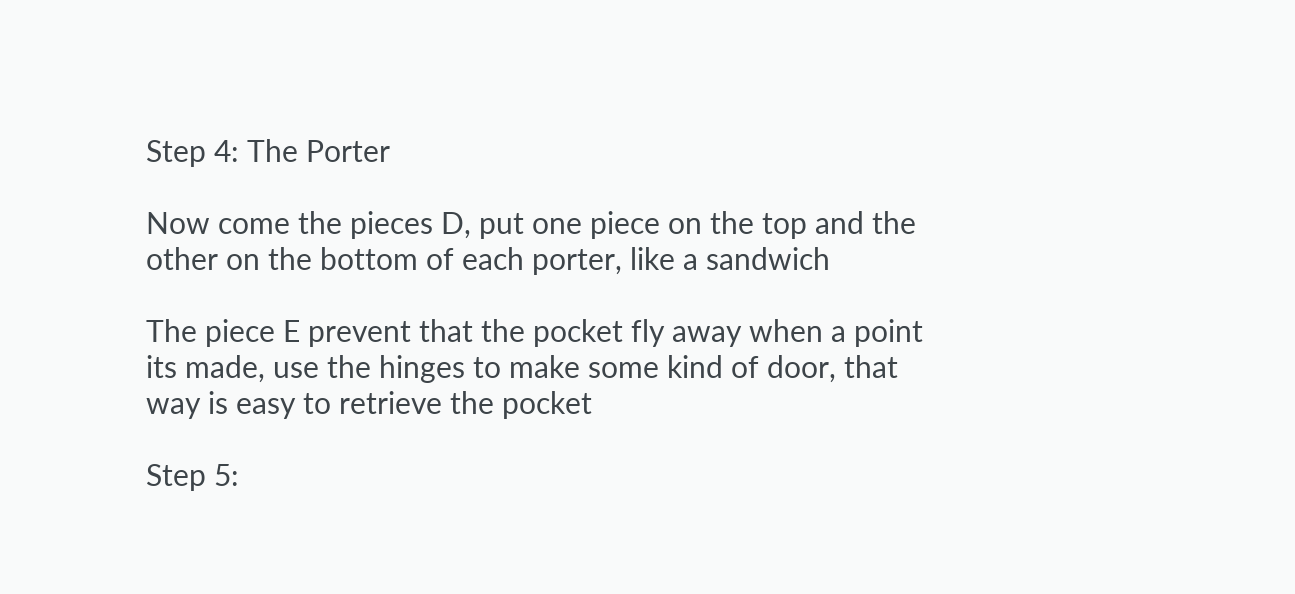Step 4: The Porter

Now come the pieces D, put one piece on the top and the other on the bottom of each porter, like a sandwich

The piece E prevent that the pocket fly away when a point its made, use the hinges to make some kind of door, that way is easy to retrieve the pocket

Step 5: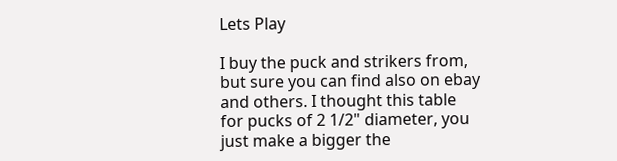Lets Play

I buy the puck and strikers from, but sure you can find also on ebay and others. I thought this table for pucks of 2 1/2" diameter, you just make a bigger the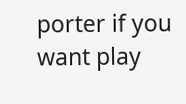porter if you want play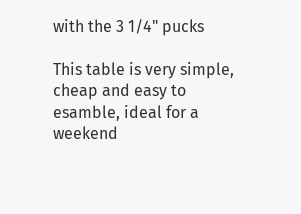with the 3 1/4" pucks

This table is very simple, cheap and easy to esamble, ideal for a weekend